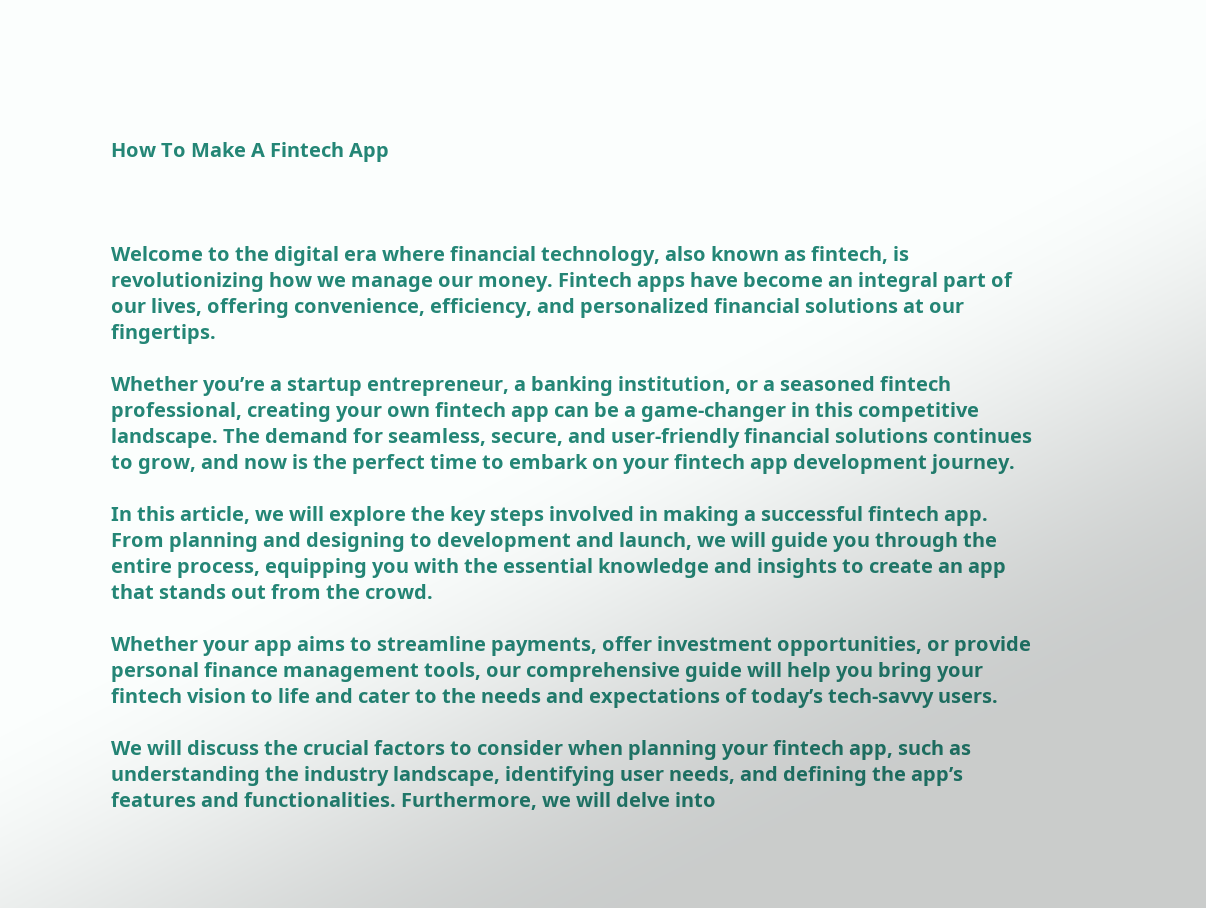How To Make A Fintech App



Welcome to the digital era where financial technology, also known as fintech, is revolutionizing how we manage our money. Fintech apps have become an integral part of our lives, offering convenience, efficiency, and personalized financial solutions at our fingertips.

Whether you’re a startup entrepreneur, a banking institution, or a seasoned fintech professional, creating your own fintech app can be a game-changer in this competitive landscape. The demand for seamless, secure, and user-friendly financial solutions continues to grow, and now is the perfect time to embark on your fintech app development journey.

In this article, we will explore the key steps involved in making a successful fintech app. From planning and designing to development and launch, we will guide you through the entire process, equipping you with the essential knowledge and insights to create an app that stands out from the crowd.

Whether your app aims to streamline payments, offer investment opportunities, or provide personal finance management tools, our comprehensive guide will help you bring your fintech vision to life and cater to the needs and expectations of today’s tech-savvy users.

We will discuss the crucial factors to consider when planning your fintech app, such as understanding the industry landscape, identifying user needs, and defining the app’s features and functionalities. Furthermore, we will delve into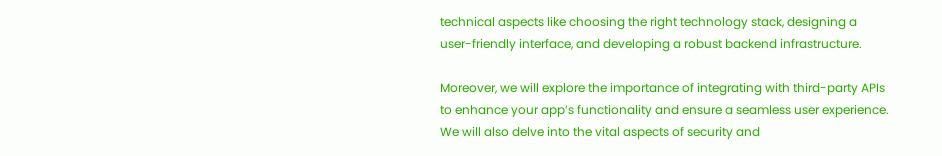technical aspects like choosing the right technology stack, designing a user-friendly interface, and developing a robust backend infrastructure.

Moreover, we will explore the importance of integrating with third-party APIs to enhance your app’s functionality and ensure a seamless user experience. We will also delve into the vital aspects of security and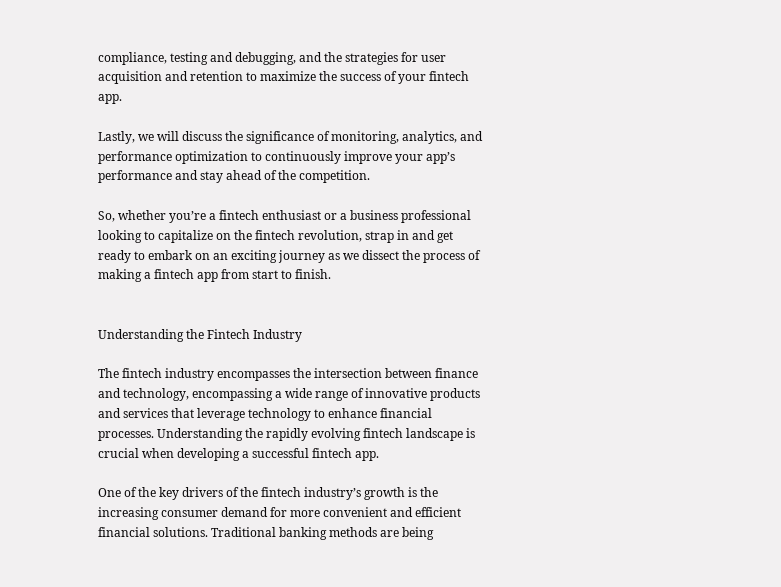compliance, testing and debugging, and the strategies for user acquisition and retention to maximize the success of your fintech app.

Lastly, we will discuss the significance of monitoring, analytics, and performance optimization to continuously improve your app’s performance and stay ahead of the competition.

So, whether you’re a fintech enthusiast or a business professional looking to capitalize on the fintech revolution, strap in and get ready to embark on an exciting journey as we dissect the process of making a fintech app from start to finish.


Understanding the Fintech Industry

The fintech industry encompasses the intersection between finance and technology, encompassing a wide range of innovative products and services that leverage technology to enhance financial processes. Understanding the rapidly evolving fintech landscape is crucial when developing a successful fintech app.

One of the key drivers of the fintech industry’s growth is the increasing consumer demand for more convenient and efficient financial solutions. Traditional banking methods are being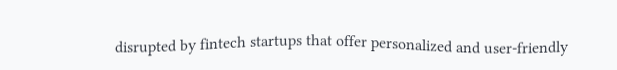disrupted by fintech startups that offer personalized and user-friendly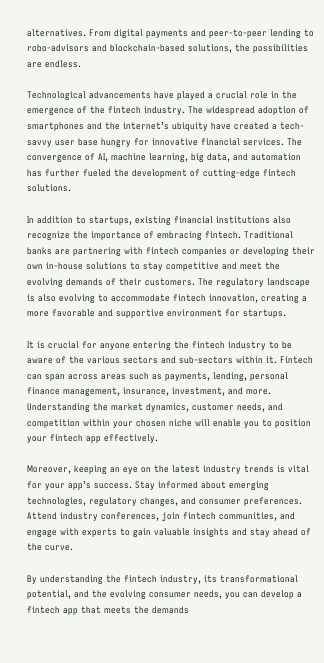alternatives. From digital payments and peer-to-peer lending to robo-advisors and blockchain-based solutions, the possibilities are endless.

Technological advancements have played a crucial role in the emergence of the fintech industry. The widespread adoption of smartphones and the internet’s ubiquity have created a tech-savvy user base hungry for innovative financial services. The convergence of AI, machine learning, big data, and automation has further fueled the development of cutting-edge fintech solutions.

In addition to startups, existing financial institutions also recognize the importance of embracing fintech. Traditional banks are partnering with fintech companies or developing their own in-house solutions to stay competitive and meet the evolving demands of their customers. The regulatory landscape is also evolving to accommodate fintech innovation, creating a more favorable and supportive environment for startups.

It is crucial for anyone entering the fintech industry to be aware of the various sectors and sub-sectors within it. Fintech can span across areas such as payments, lending, personal finance management, insurance, investment, and more. Understanding the market dynamics, customer needs, and competition within your chosen niche will enable you to position your fintech app effectively.

Moreover, keeping an eye on the latest industry trends is vital for your app’s success. Stay informed about emerging technologies, regulatory changes, and consumer preferences. Attend industry conferences, join fintech communities, and engage with experts to gain valuable insights and stay ahead of the curve.

By understanding the fintech industry, its transformational potential, and the evolving consumer needs, you can develop a fintech app that meets the demands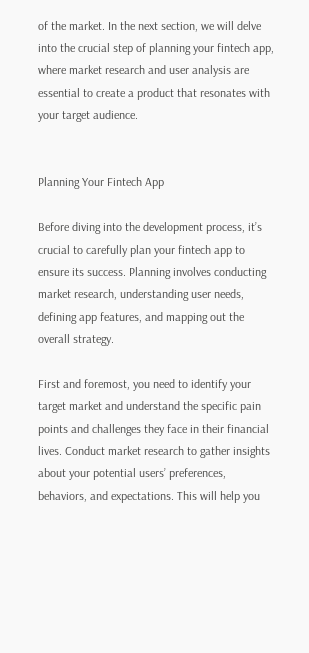of the market. In the next section, we will delve into the crucial step of planning your fintech app, where market research and user analysis are essential to create a product that resonates with your target audience.


Planning Your Fintech App

Before diving into the development process, it’s crucial to carefully plan your fintech app to ensure its success. Planning involves conducting market research, understanding user needs, defining app features, and mapping out the overall strategy.

First and foremost, you need to identify your target market and understand the specific pain points and challenges they face in their financial lives. Conduct market research to gather insights about your potential users’ preferences, behaviors, and expectations. This will help you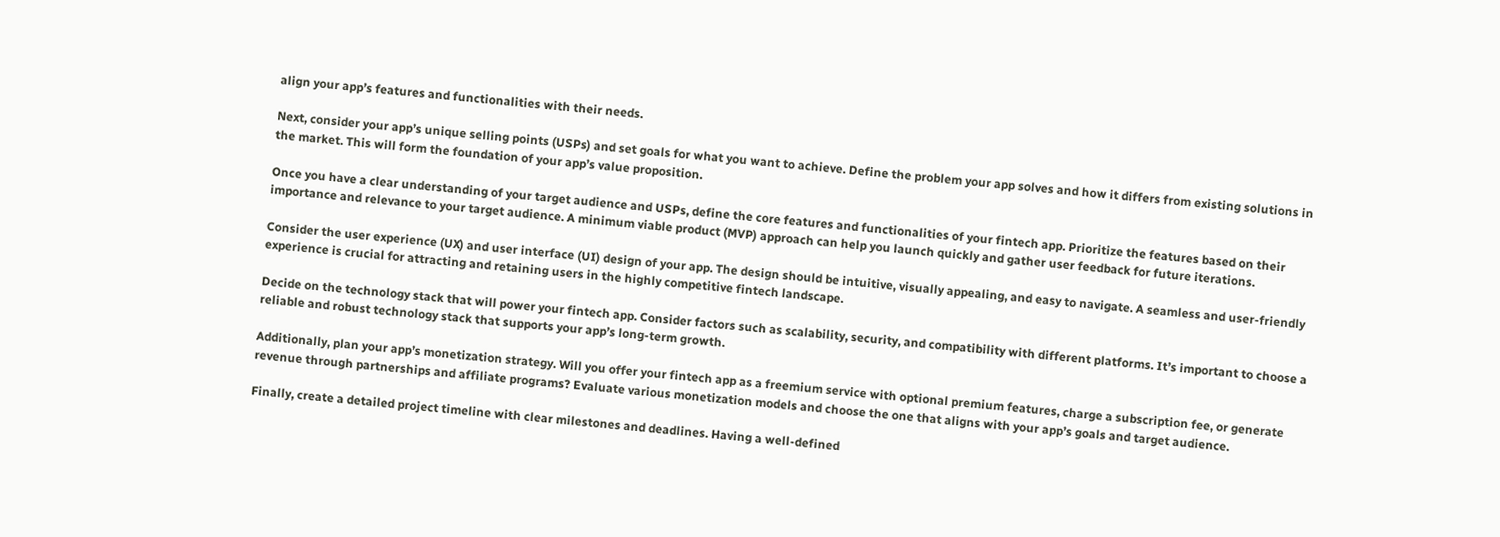align your app’s features and functionalities with their needs.

Next, consider your app’s unique selling points (USPs) and set goals for what you want to achieve. Define the problem your app solves and how it differs from existing solutions in the market. This will form the foundation of your app’s value proposition.

Once you have a clear understanding of your target audience and USPs, define the core features and functionalities of your fintech app. Prioritize the features based on their importance and relevance to your target audience. A minimum viable product (MVP) approach can help you launch quickly and gather user feedback for future iterations.

Consider the user experience (UX) and user interface (UI) design of your app. The design should be intuitive, visually appealing, and easy to navigate. A seamless and user-friendly experience is crucial for attracting and retaining users in the highly competitive fintech landscape.

Decide on the technology stack that will power your fintech app. Consider factors such as scalability, security, and compatibility with different platforms. It’s important to choose a reliable and robust technology stack that supports your app’s long-term growth.

Additionally, plan your app’s monetization strategy. Will you offer your fintech app as a freemium service with optional premium features, charge a subscription fee, or generate revenue through partnerships and affiliate programs? Evaluate various monetization models and choose the one that aligns with your app’s goals and target audience.

Finally, create a detailed project timeline with clear milestones and deadlines. Having a well-defined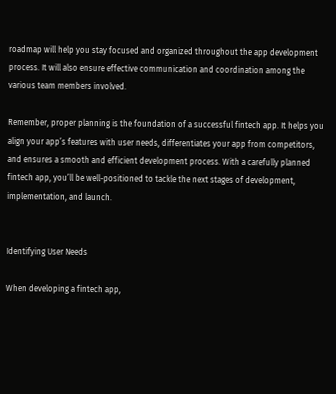roadmap will help you stay focused and organized throughout the app development process. It will also ensure effective communication and coordination among the various team members involved.

Remember, proper planning is the foundation of a successful fintech app. It helps you align your app’s features with user needs, differentiates your app from competitors, and ensures a smooth and efficient development process. With a carefully planned fintech app, you’ll be well-positioned to tackle the next stages of development, implementation, and launch.


Identifying User Needs

When developing a fintech app,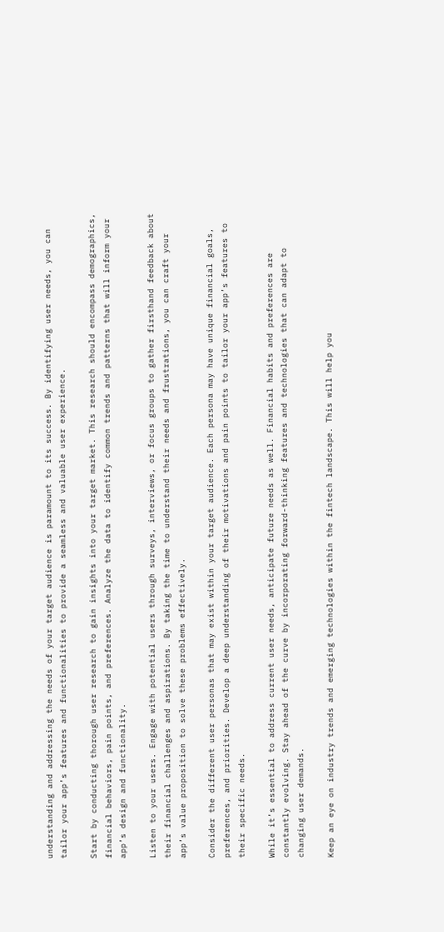understanding and addressing the needs of your target audience is paramount to its success. By identifying user needs, you can tailor your app’s features and functionalities to provide a seamless and valuable user experience.

Start by conducting thorough user research to gain insights into your target market. This research should encompass demographics, financial behaviors, pain points, and preferences. Analyze the data to identify common trends and patterns that will inform your app’s design and functionality.

Listen to your users. Engage with potential users through surveys, interviews, or focus groups to gather firsthand feedback about their financial challenges and aspirations. By taking the time to understand their needs and frustrations, you can craft your app’s value proposition to solve these problems effectively.

Consider the different user personas that may exist within your target audience. Each persona may have unique financial goals, preferences, and priorities. Develop a deep understanding of their motivations and pain points to tailor your app’s features to their specific needs.

While it’s essential to address current user needs, anticipate future needs as well. Financial habits and preferences are constantly evolving. Stay ahead of the curve by incorporating forward-thinking features and technologies that can adapt to changing user demands.

Keep an eye on industry trends and emerging technologies within the fintech landscape. This will help you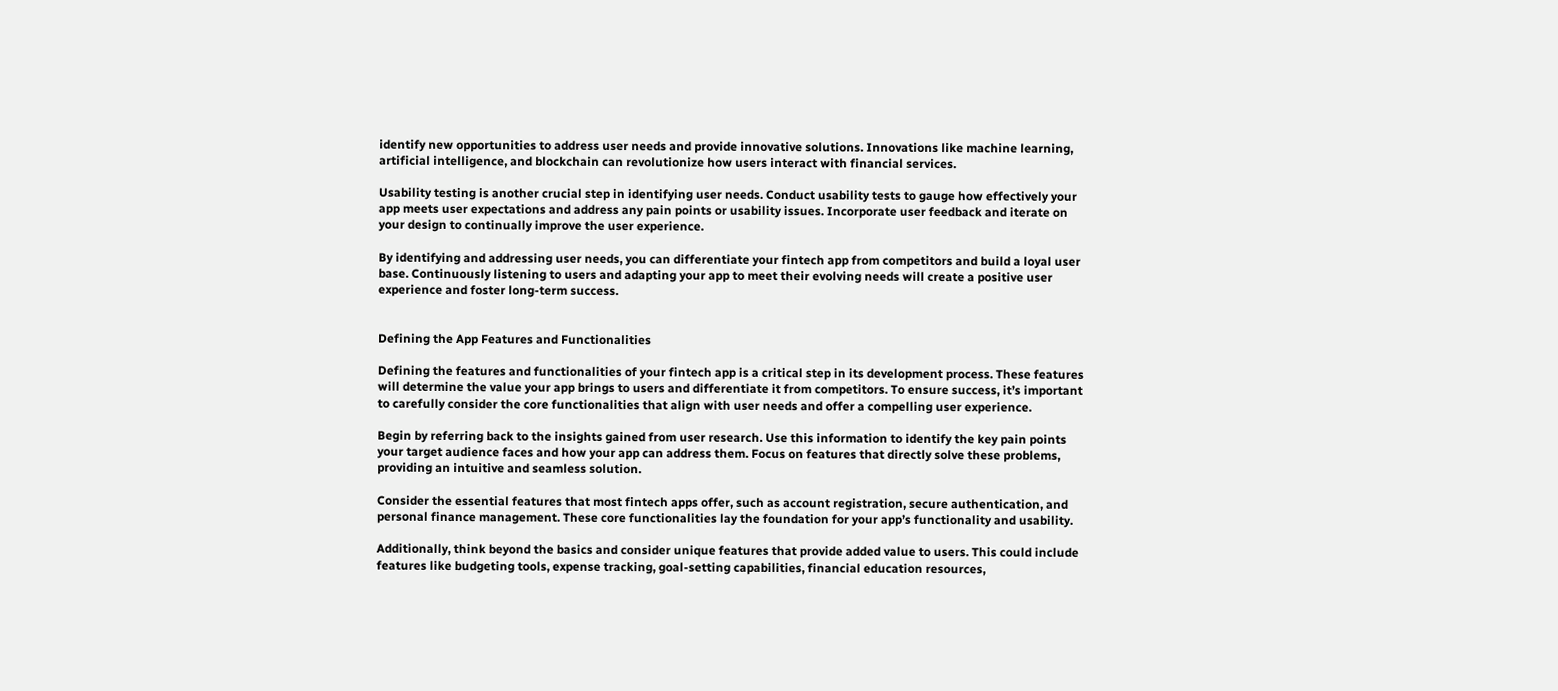identify new opportunities to address user needs and provide innovative solutions. Innovations like machine learning, artificial intelligence, and blockchain can revolutionize how users interact with financial services.

Usability testing is another crucial step in identifying user needs. Conduct usability tests to gauge how effectively your app meets user expectations and address any pain points or usability issues. Incorporate user feedback and iterate on your design to continually improve the user experience.

By identifying and addressing user needs, you can differentiate your fintech app from competitors and build a loyal user base. Continuously listening to users and adapting your app to meet their evolving needs will create a positive user experience and foster long-term success.


Defining the App Features and Functionalities

Defining the features and functionalities of your fintech app is a critical step in its development process. These features will determine the value your app brings to users and differentiate it from competitors. To ensure success, it’s important to carefully consider the core functionalities that align with user needs and offer a compelling user experience.

Begin by referring back to the insights gained from user research. Use this information to identify the key pain points your target audience faces and how your app can address them. Focus on features that directly solve these problems, providing an intuitive and seamless solution.

Consider the essential features that most fintech apps offer, such as account registration, secure authentication, and personal finance management. These core functionalities lay the foundation for your app’s functionality and usability.

Additionally, think beyond the basics and consider unique features that provide added value to users. This could include features like budgeting tools, expense tracking, goal-setting capabilities, financial education resources,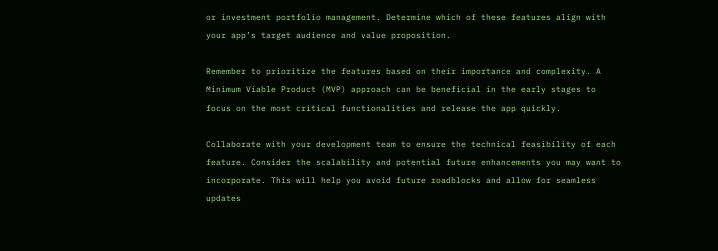or investment portfolio management. Determine which of these features align with your app’s target audience and value proposition.

Remember to prioritize the features based on their importance and complexity. A Minimum Viable Product (MVP) approach can be beneficial in the early stages to focus on the most critical functionalities and release the app quickly.

Collaborate with your development team to ensure the technical feasibility of each feature. Consider the scalability and potential future enhancements you may want to incorporate. This will help you avoid future roadblocks and allow for seamless updates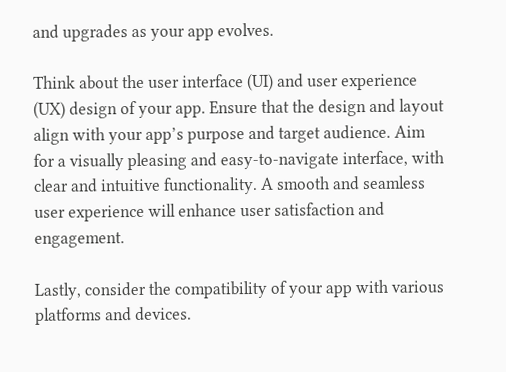and upgrades as your app evolves.

Think about the user interface (UI) and user experience (UX) design of your app. Ensure that the design and layout align with your app’s purpose and target audience. Aim for a visually pleasing and easy-to-navigate interface, with clear and intuitive functionality. A smooth and seamless user experience will enhance user satisfaction and engagement.

Lastly, consider the compatibility of your app with various platforms and devices.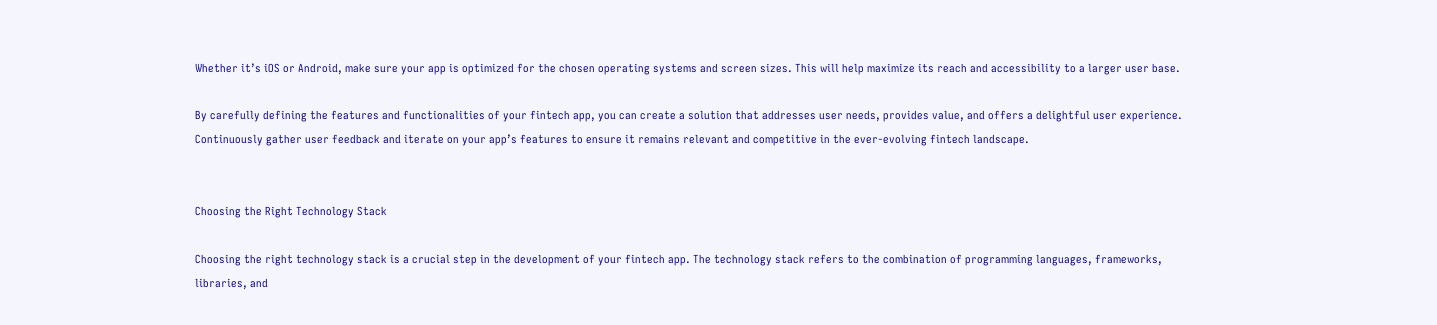Whether it’s iOS or Android, make sure your app is optimized for the chosen operating systems and screen sizes. This will help maximize its reach and accessibility to a larger user base.

By carefully defining the features and functionalities of your fintech app, you can create a solution that addresses user needs, provides value, and offers a delightful user experience. Continuously gather user feedback and iterate on your app’s features to ensure it remains relevant and competitive in the ever-evolving fintech landscape.


Choosing the Right Technology Stack

Choosing the right technology stack is a crucial step in the development of your fintech app. The technology stack refers to the combination of programming languages, frameworks, libraries, and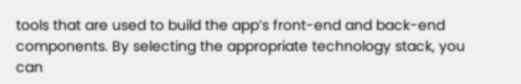tools that are used to build the app’s front-end and back-end components. By selecting the appropriate technology stack, you can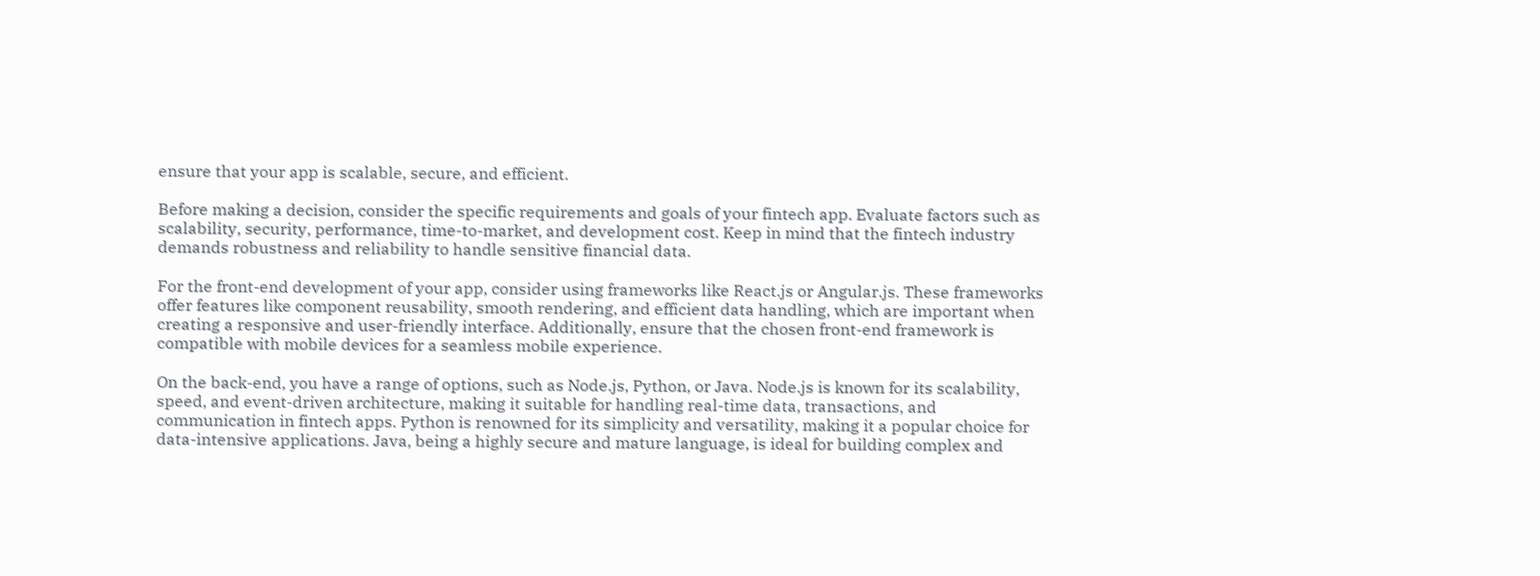ensure that your app is scalable, secure, and efficient.

Before making a decision, consider the specific requirements and goals of your fintech app. Evaluate factors such as scalability, security, performance, time-to-market, and development cost. Keep in mind that the fintech industry demands robustness and reliability to handle sensitive financial data.

For the front-end development of your app, consider using frameworks like React.js or Angular.js. These frameworks offer features like component reusability, smooth rendering, and efficient data handling, which are important when creating a responsive and user-friendly interface. Additionally, ensure that the chosen front-end framework is compatible with mobile devices for a seamless mobile experience.

On the back-end, you have a range of options, such as Node.js, Python, or Java. Node.js is known for its scalability, speed, and event-driven architecture, making it suitable for handling real-time data, transactions, and communication in fintech apps. Python is renowned for its simplicity and versatility, making it a popular choice for data-intensive applications. Java, being a highly secure and mature language, is ideal for building complex and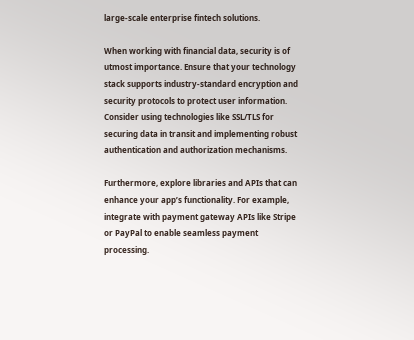large-scale enterprise fintech solutions.

When working with financial data, security is of utmost importance. Ensure that your technology stack supports industry-standard encryption and security protocols to protect user information. Consider using technologies like SSL/TLS for securing data in transit and implementing robust authentication and authorization mechanisms.

Furthermore, explore libraries and APIs that can enhance your app’s functionality. For example, integrate with payment gateway APIs like Stripe or PayPal to enable seamless payment processing.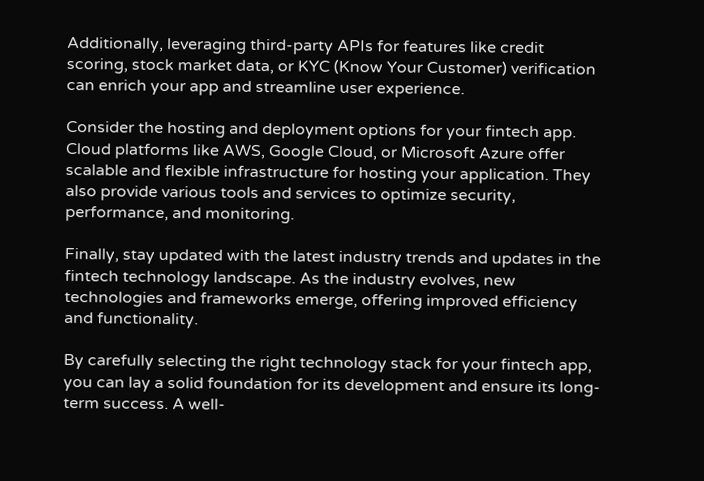Additionally, leveraging third-party APIs for features like credit scoring, stock market data, or KYC (Know Your Customer) verification can enrich your app and streamline user experience.

Consider the hosting and deployment options for your fintech app. Cloud platforms like AWS, Google Cloud, or Microsoft Azure offer scalable and flexible infrastructure for hosting your application. They also provide various tools and services to optimize security, performance, and monitoring.

Finally, stay updated with the latest industry trends and updates in the fintech technology landscape. As the industry evolves, new technologies and frameworks emerge, offering improved efficiency and functionality.

By carefully selecting the right technology stack for your fintech app, you can lay a solid foundation for its development and ensure its long-term success. A well-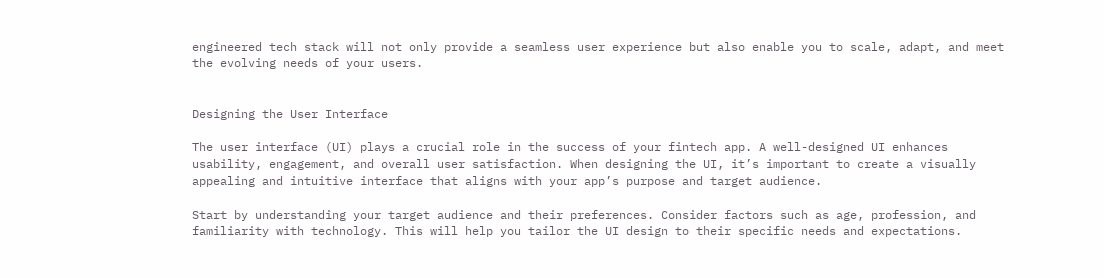engineered tech stack will not only provide a seamless user experience but also enable you to scale, adapt, and meet the evolving needs of your users.


Designing the User Interface

The user interface (UI) plays a crucial role in the success of your fintech app. A well-designed UI enhances usability, engagement, and overall user satisfaction. When designing the UI, it’s important to create a visually appealing and intuitive interface that aligns with your app’s purpose and target audience.

Start by understanding your target audience and their preferences. Consider factors such as age, profession, and familiarity with technology. This will help you tailor the UI design to their specific needs and expectations.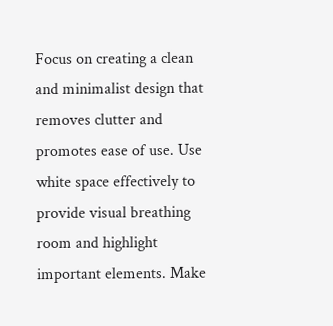Focus on creating a clean and minimalist design that removes clutter and promotes ease of use. Use white space effectively to provide visual breathing room and highlight important elements. Make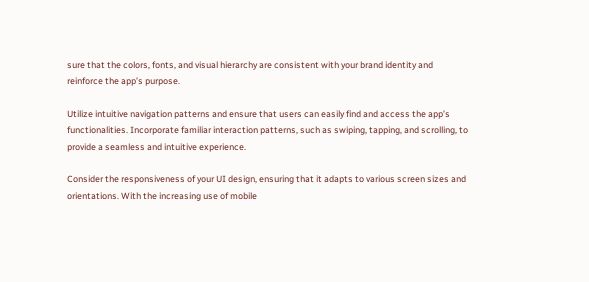sure that the colors, fonts, and visual hierarchy are consistent with your brand identity and reinforce the app’s purpose.

Utilize intuitive navigation patterns and ensure that users can easily find and access the app’s functionalities. Incorporate familiar interaction patterns, such as swiping, tapping, and scrolling, to provide a seamless and intuitive experience.

Consider the responsiveness of your UI design, ensuring that it adapts to various screen sizes and orientations. With the increasing use of mobile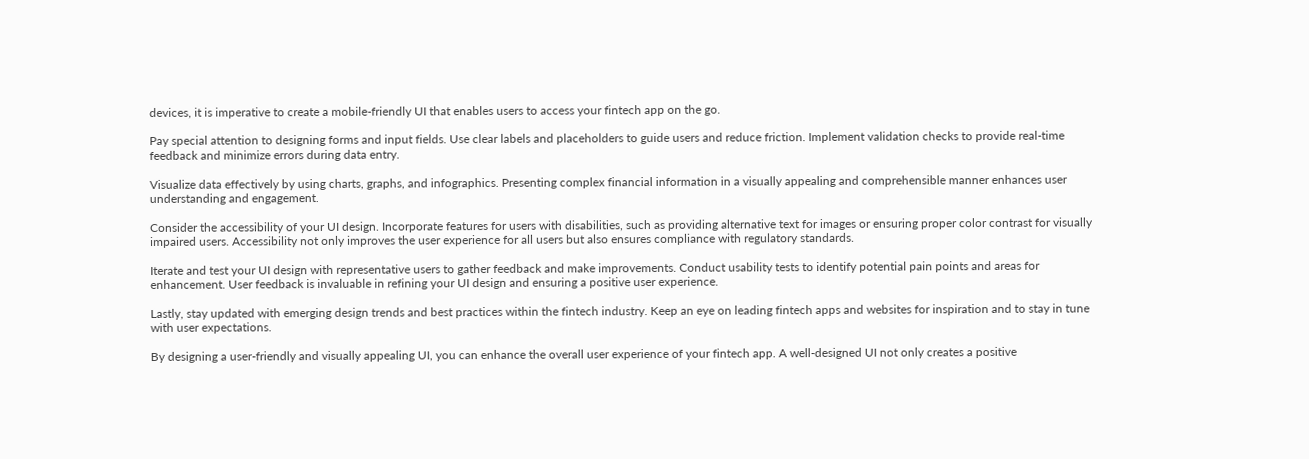devices, it is imperative to create a mobile-friendly UI that enables users to access your fintech app on the go.

Pay special attention to designing forms and input fields. Use clear labels and placeholders to guide users and reduce friction. Implement validation checks to provide real-time feedback and minimize errors during data entry.

Visualize data effectively by using charts, graphs, and infographics. Presenting complex financial information in a visually appealing and comprehensible manner enhances user understanding and engagement.

Consider the accessibility of your UI design. Incorporate features for users with disabilities, such as providing alternative text for images or ensuring proper color contrast for visually impaired users. Accessibility not only improves the user experience for all users but also ensures compliance with regulatory standards.

Iterate and test your UI design with representative users to gather feedback and make improvements. Conduct usability tests to identify potential pain points and areas for enhancement. User feedback is invaluable in refining your UI design and ensuring a positive user experience.

Lastly, stay updated with emerging design trends and best practices within the fintech industry. Keep an eye on leading fintech apps and websites for inspiration and to stay in tune with user expectations.

By designing a user-friendly and visually appealing UI, you can enhance the overall user experience of your fintech app. A well-designed UI not only creates a positive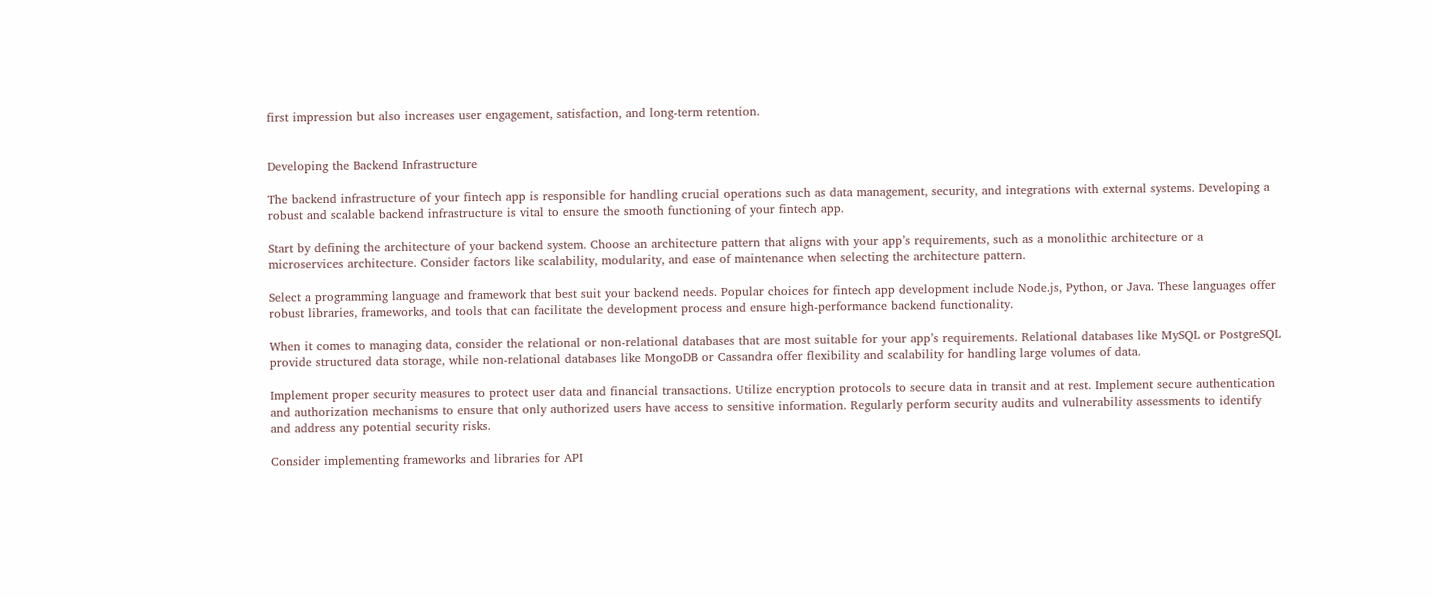first impression but also increases user engagement, satisfaction, and long-term retention.


Developing the Backend Infrastructure

The backend infrastructure of your fintech app is responsible for handling crucial operations such as data management, security, and integrations with external systems. Developing a robust and scalable backend infrastructure is vital to ensure the smooth functioning of your fintech app.

Start by defining the architecture of your backend system. Choose an architecture pattern that aligns with your app’s requirements, such as a monolithic architecture or a microservices architecture. Consider factors like scalability, modularity, and ease of maintenance when selecting the architecture pattern.

Select a programming language and framework that best suit your backend needs. Popular choices for fintech app development include Node.js, Python, or Java. These languages offer robust libraries, frameworks, and tools that can facilitate the development process and ensure high-performance backend functionality.

When it comes to managing data, consider the relational or non-relational databases that are most suitable for your app’s requirements. Relational databases like MySQL or PostgreSQL provide structured data storage, while non-relational databases like MongoDB or Cassandra offer flexibility and scalability for handling large volumes of data.

Implement proper security measures to protect user data and financial transactions. Utilize encryption protocols to secure data in transit and at rest. Implement secure authentication and authorization mechanisms to ensure that only authorized users have access to sensitive information. Regularly perform security audits and vulnerability assessments to identify and address any potential security risks.

Consider implementing frameworks and libraries for API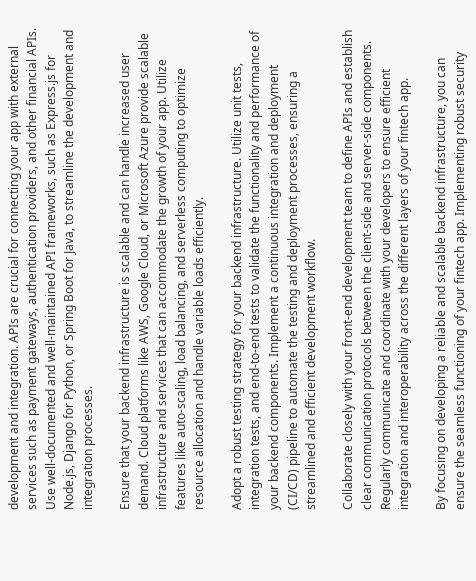development and integration. APIs are crucial for connecting your app with external services such as payment gateways, authentication providers, and other financial APIs. Use well-documented and well-maintained API frameworks, such as Express.js for Node.js, Django for Python, or Spring Boot for Java, to streamline the development and integration processes.

Ensure that your backend infrastructure is scalable and can handle increased user demand. Cloud platforms like AWS, Google Cloud, or Microsoft Azure provide scalable infrastructure and services that can accommodate the growth of your app. Utilize features like auto-scaling, load balancing, and serverless computing to optimize resource allocation and handle variable loads efficiently.

Adopt a robust testing strategy for your backend infrastructure. Utilize unit tests, integration tests, and end-to-end tests to validate the functionality and performance of your backend components. Implement a continuous integration and deployment (CI/CD) pipeline to automate the testing and deployment processes, ensuring a streamlined and efficient development workflow.

Collaborate closely with your front-end development team to define APIs and establish clear communication protocols between the client-side and server-side components. Regularly communicate and coordinate with your developers to ensure efficient integration and interoperability across the different layers of your fintech app.

By focusing on developing a reliable and scalable backend infrastructure, you can ensure the seamless functioning of your fintech app. Implementing robust security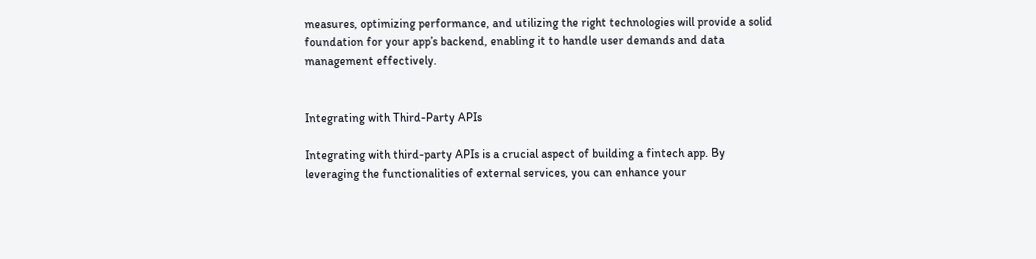measures, optimizing performance, and utilizing the right technologies will provide a solid foundation for your app’s backend, enabling it to handle user demands and data management effectively.


Integrating with Third-Party APIs

Integrating with third-party APIs is a crucial aspect of building a fintech app. By leveraging the functionalities of external services, you can enhance your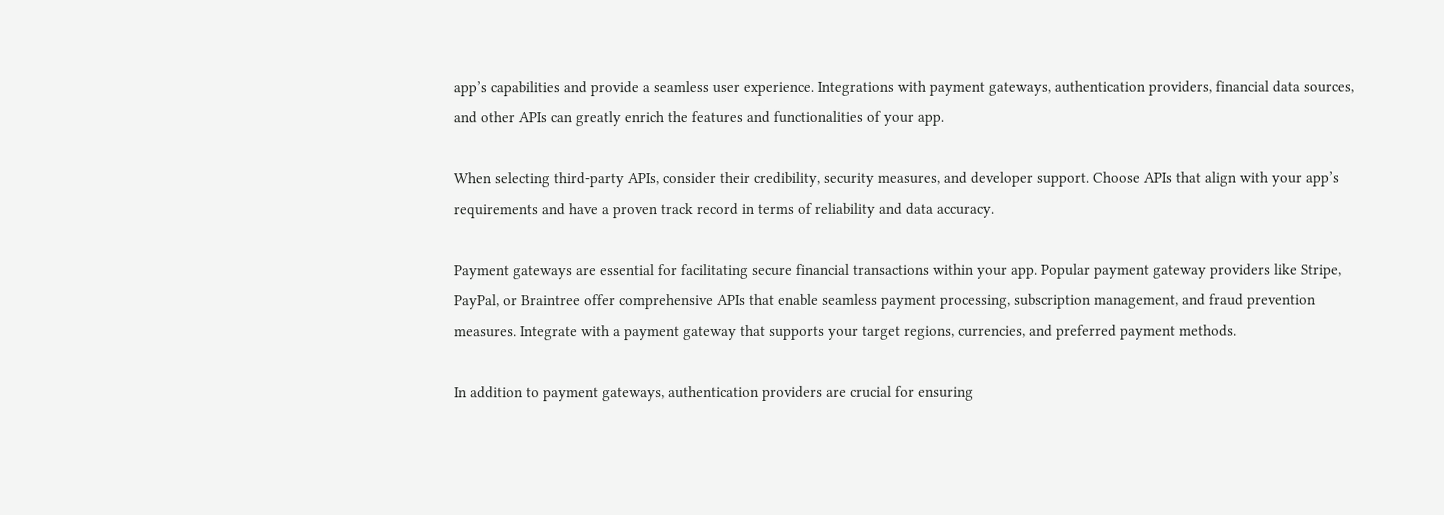app’s capabilities and provide a seamless user experience. Integrations with payment gateways, authentication providers, financial data sources, and other APIs can greatly enrich the features and functionalities of your app.

When selecting third-party APIs, consider their credibility, security measures, and developer support. Choose APIs that align with your app’s requirements and have a proven track record in terms of reliability and data accuracy.

Payment gateways are essential for facilitating secure financial transactions within your app. Popular payment gateway providers like Stripe, PayPal, or Braintree offer comprehensive APIs that enable seamless payment processing, subscription management, and fraud prevention measures. Integrate with a payment gateway that supports your target regions, currencies, and preferred payment methods.

In addition to payment gateways, authentication providers are crucial for ensuring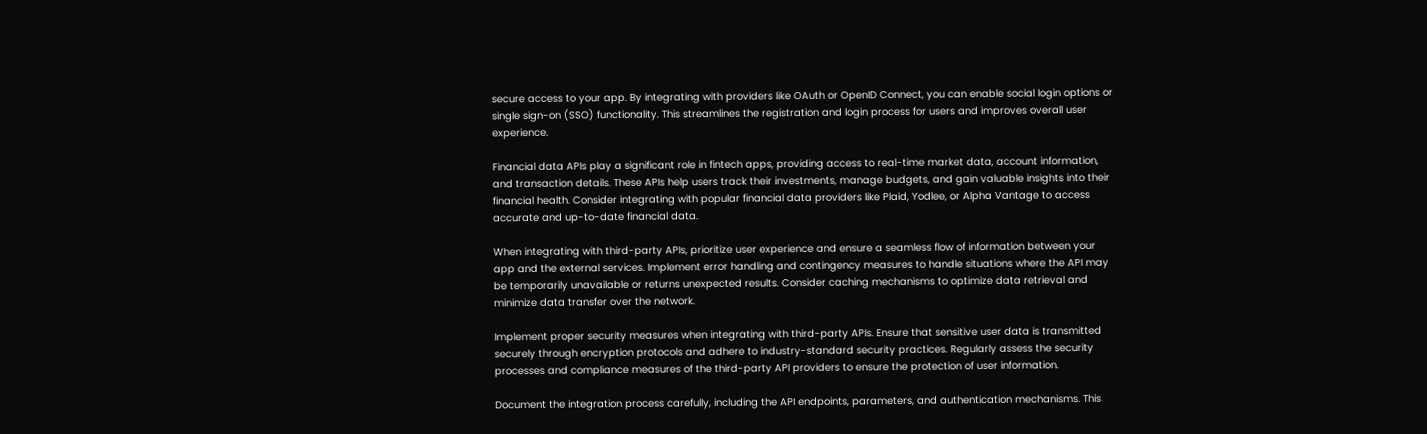secure access to your app. By integrating with providers like OAuth or OpenID Connect, you can enable social login options or single sign-on (SSO) functionality. This streamlines the registration and login process for users and improves overall user experience.

Financial data APIs play a significant role in fintech apps, providing access to real-time market data, account information, and transaction details. These APIs help users track their investments, manage budgets, and gain valuable insights into their financial health. Consider integrating with popular financial data providers like Plaid, Yodlee, or Alpha Vantage to access accurate and up-to-date financial data.

When integrating with third-party APIs, prioritize user experience and ensure a seamless flow of information between your app and the external services. Implement error handling and contingency measures to handle situations where the API may be temporarily unavailable or returns unexpected results. Consider caching mechanisms to optimize data retrieval and minimize data transfer over the network.

Implement proper security measures when integrating with third-party APIs. Ensure that sensitive user data is transmitted securely through encryption protocols and adhere to industry-standard security practices. Regularly assess the security processes and compliance measures of the third-party API providers to ensure the protection of user information.

Document the integration process carefully, including the API endpoints, parameters, and authentication mechanisms. This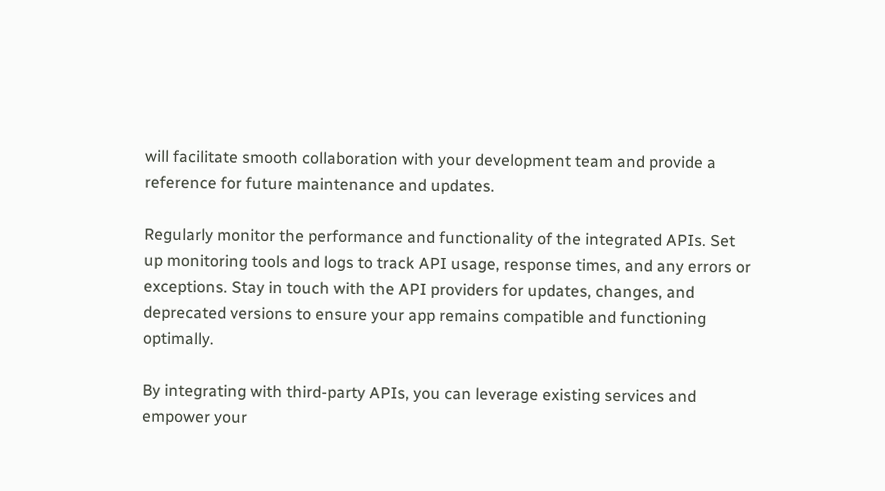will facilitate smooth collaboration with your development team and provide a reference for future maintenance and updates.

Regularly monitor the performance and functionality of the integrated APIs. Set up monitoring tools and logs to track API usage, response times, and any errors or exceptions. Stay in touch with the API providers for updates, changes, and deprecated versions to ensure your app remains compatible and functioning optimally.

By integrating with third-party APIs, you can leverage existing services and empower your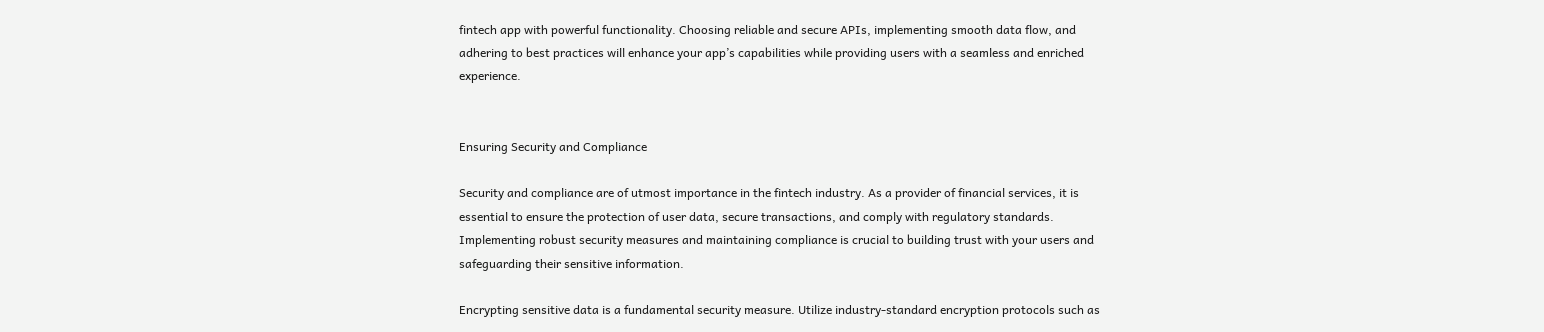fintech app with powerful functionality. Choosing reliable and secure APIs, implementing smooth data flow, and adhering to best practices will enhance your app’s capabilities while providing users with a seamless and enriched experience.


Ensuring Security and Compliance

Security and compliance are of utmost importance in the fintech industry. As a provider of financial services, it is essential to ensure the protection of user data, secure transactions, and comply with regulatory standards. Implementing robust security measures and maintaining compliance is crucial to building trust with your users and safeguarding their sensitive information.

Encrypting sensitive data is a fundamental security measure. Utilize industry-standard encryption protocols such as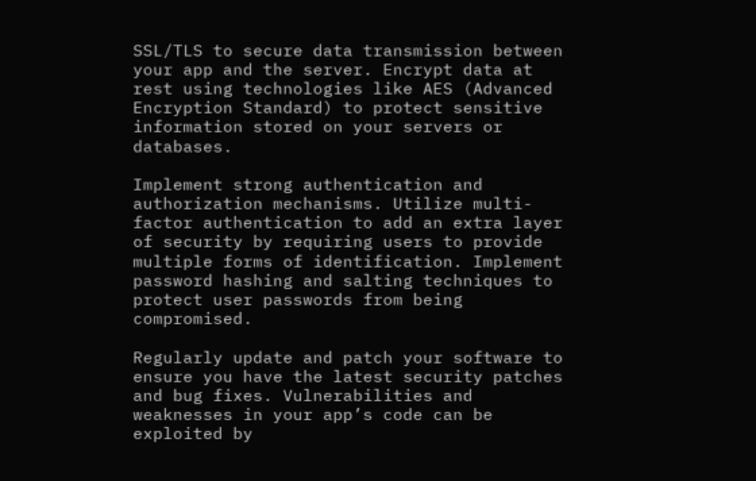SSL/TLS to secure data transmission between your app and the server. Encrypt data at rest using technologies like AES (Advanced Encryption Standard) to protect sensitive information stored on your servers or databases.

Implement strong authentication and authorization mechanisms. Utilize multi-factor authentication to add an extra layer of security by requiring users to provide multiple forms of identification. Implement password hashing and salting techniques to protect user passwords from being compromised.

Regularly update and patch your software to ensure you have the latest security patches and bug fixes. Vulnerabilities and weaknesses in your app’s code can be exploited by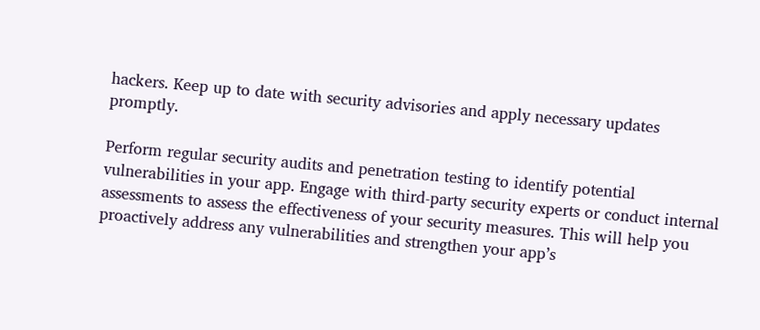hackers. Keep up to date with security advisories and apply necessary updates promptly.

Perform regular security audits and penetration testing to identify potential vulnerabilities in your app. Engage with third-party security experts or conduct internal assessments to assess the effectiveness of your security measures. This will help you proactively address any vulnerabilities and strengthen your app’s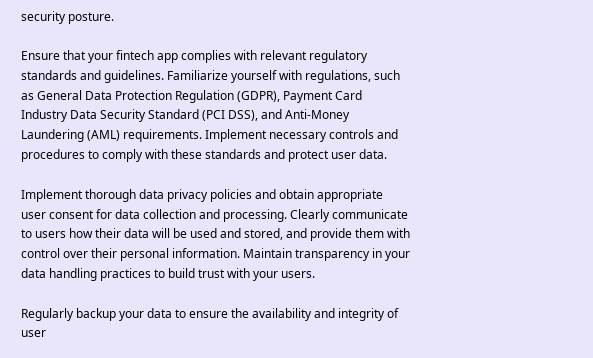security posture.

Ensure that your fintech app complies with relevant regulatory standards and guidelines. Familiarize yourself with regulations, such as General Data Protection Regulation (GDPR), Payment Card Industry Data Security Standard (PCI DSS), and Anti-Money Laundering (AML) requirements. Implement necessary controls and procedures to comply with these standards and protect user data.

Implement thorough data privacy policies and obtain appropriate user consent for data collection and processing. Clearly communicate to users how their data will be used and stored, and provide them with control over their personal information. Maintain transparency in your data handling practices to build trust with your users.

Regularly backup your data to ensure the availability and integrity of user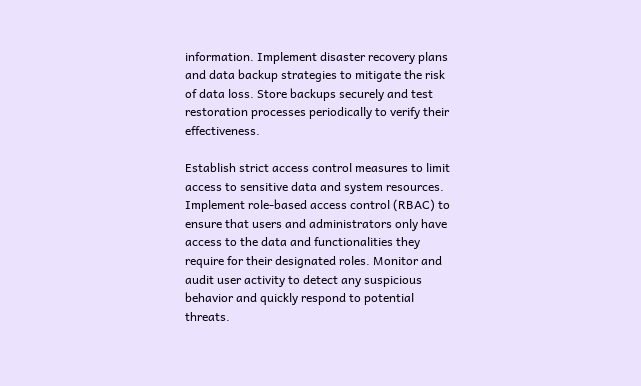information. Implement disaster recovery plans and data backup strategies to mitigate the risk of data loss. Store backups securely and test restoration processes periodically to verify their effectiveness.

Establish strict access control measures to limit access to sensitive data and system resources. Implement role-based access control (RBAC) to ensure that users and administrators only have access to the data and functionalities they require for their designated roles. Monitor and audit user activity to detect any suspicious behavior and quickly respond to potential threats.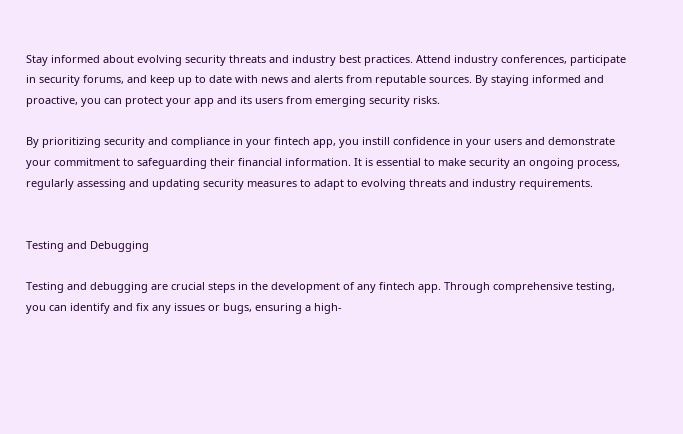Stay informed about evolving security threats and industry best practices. Attend industry conferences, participate in security forums, and keep up to date with news and alerts from reputable sources. By staying informed and proactive, you can protect your app and its users from emerging security risks.

By prioritizing security and compliance in your fintech app, you instill confidence in your users and demonstrate your commitment to safeguarding their financial information. It is essential to make security an ongoing process, regularly assessing and updating security measures to adapt to evolving threats and industry requirements.


Testing and Debugging

Testing and debugging are crucial steps in the development of any fintech app. Through comprehensive testing, you can identify and fix any issues or bugs, ensuring a high-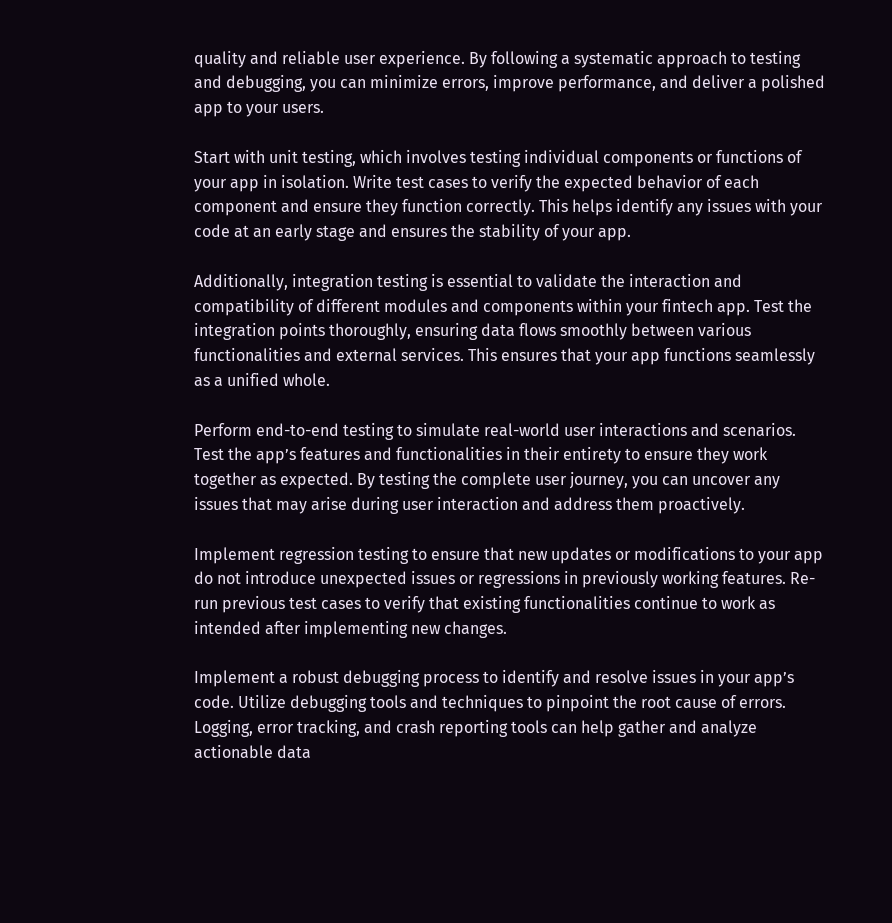quality and reliable user experience. By following a systematic approach to testing and debugging, you can minimize errors, improve performance, and deliver a polished app to your users.

Start with unit testing, which involves testing individual components or functions of your app in isolation. Write test cases to verify the expected behavior of each component and ensure they function correctly. This helps identify any issues with your code at an early stage and ensures the stability of your app.

Additionally, integration testing is essential to validate the interaction and compatibility of different modules and components within your fintech app. Test the integration points thoroughly, ensuring data flows smoothly between various functionalities and external services. This ensures that your app functions seamlessly as a unified whole.

Perform end-to-end testing to simulate real-world user interactions and scenarios. Test the app’s features and functionalities in their entirety to ensure they work together as expected. By testing the complete user journey, you can uncover any issues that may arise during user interaction and address them proactively.

Implement regression testing to ensure that new updates or modifications to your app do not introduce unexpected issues or regressions in previously working features. Re-run previous test cases to verify that existing functionalities continue to work as intended after implementing new changes.

Implement a robust debugging process to identify and resolve issues in your app’s code. Utilize debugging tools and techniques to pinpoint the root cause of errors. Logging, error tracking, and crash reporting tools can help gather and analyze actionable data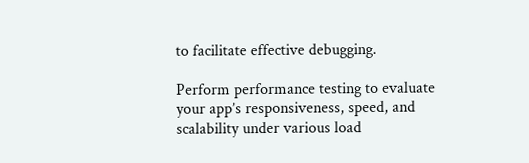to facilitate effective debugging.

Perform performance testing to evaluate your app’s responsiveness, speed, and scalability under various load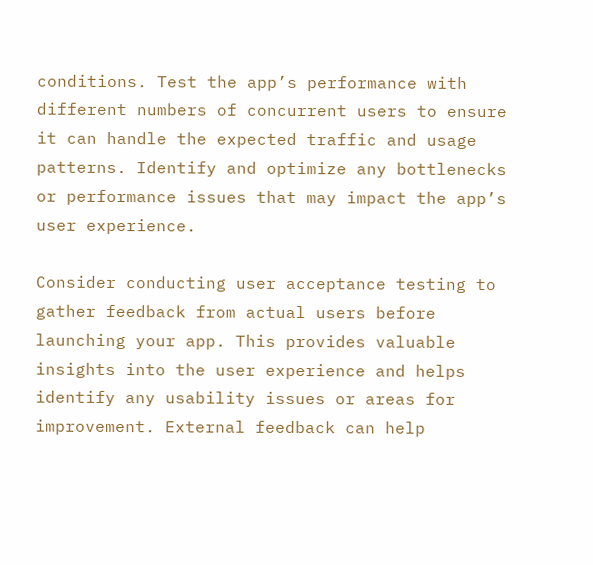conditions. Test the app’s performance with different numbers of concurrent users to ensure it can handle the expected traffic and usage patterns. Identify and optimize any bottlenecks or performance issues that may impact the app’s user experience.

Consider conducting user acceptance testing to gather feedback from actual users before launching your app. This provides valuable insights into the user experience and helps identify any usability issues or areas for improvement. External feedback can help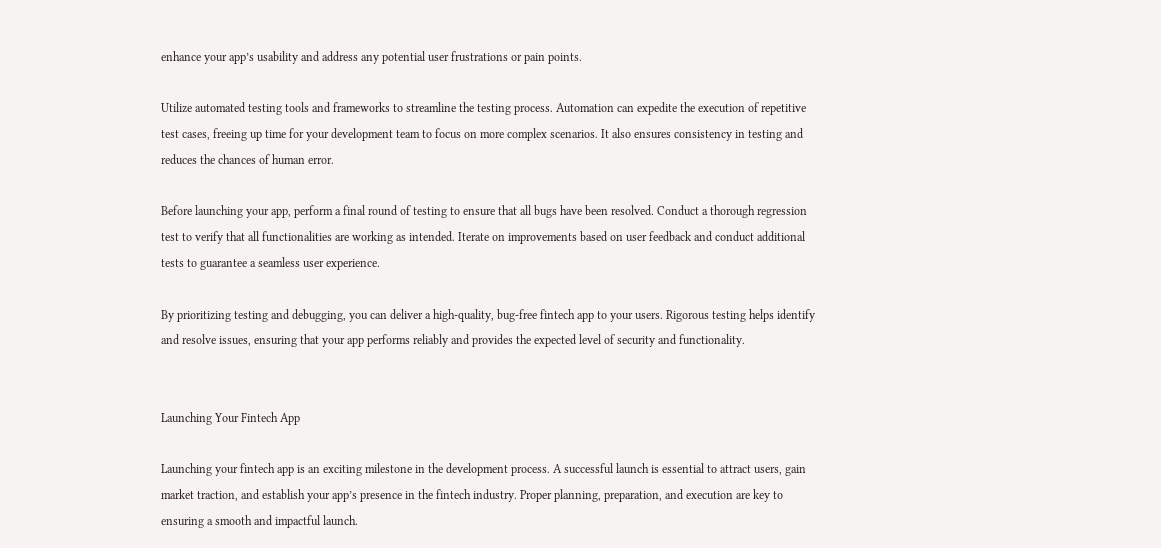enhance your app’s usability and address any potential user frustrations or pain points.

Utilize automated testing tools and frameworks to streamline the testing process. Automation can expedite the execution of repetitive test cases, freeing up time for your development team to focus on more complex scenarios. It also ensures consistency in testing and reduces the chances of human error.

Before launching your app, perform a final round of testing to ensure that all bugs have been resolved. Conduct a thorough regression test to verify that all functionalities are working as intended. Iterate on improvements based on user feedback and conduct additional tests to guarantee a seamless user experience.

By prioritizing testing and debugging, you can deliver a high-quality, bug-free fintech app to your users. Rigorous testing helps identify and resolve issues, ensuring that your app performs reliably and provides the expected level of security and functionality.


Launching Your Fintech App

Launching your fintech app is an exciting milestone in the development process. A successful launch is essential to attract users, gain market traction, and establish your app’s presence in the fintech industry. Proper planning, preparation, and execution are key to ensuring a smooth and impactful launch.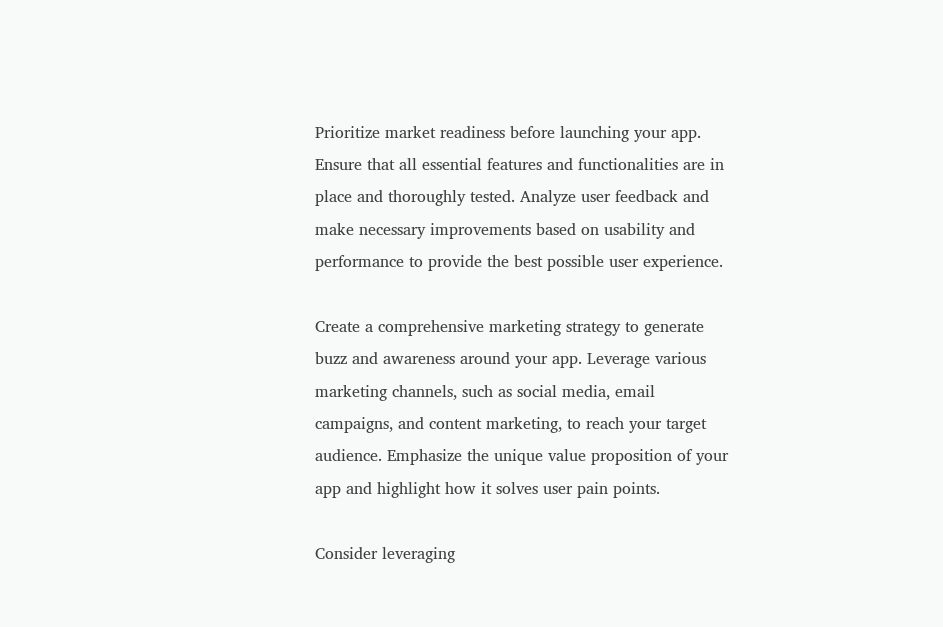Prioritize market readiness before launching your app. Ensure that all essential features and functionalities are in place and thoroughly tested. Analyze user feedback and make necessary improvements based on usability and performance to provide the best possible user experience.

Create a comprehensive marketing strategy to generate buzz and awareness around your app. Leverage various marketing channels, such as social media, email campaigns, and content marketing, to reach your target audience. Emphasize the unique value proposition of your app and highlight how it solves user pain points.

Consider leveraging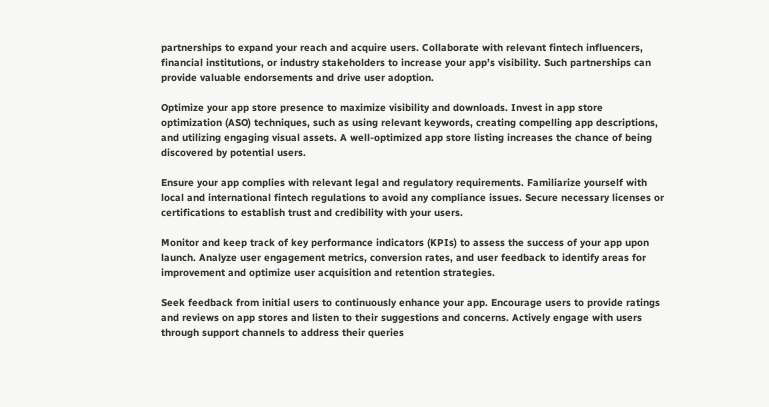partnerships to expand your reach and acquire users. Collaborate with relevant fintech influencers, financial institutions, or industry stakeholders to increase your app’s visibility. Such partnerships can provide valuable endorsements and drive user adoption.

Optimize your app store presence to maximize visibility and downloads. Invest in app store optimization (ASO) techniques, such as using relevant keywords, creating compelling app descriptions, and utilizing engaging visual assets. A well-optimized app store listing increases the chance of being discovered by potential users.

Ensure your app complies with relevant legal and regulatory requirements. Familiarize yourself with local and international fintech regulations to avoid any compliance issues. Secure necessary licenses or certifications to establish trust and credibility with your users.

Monitor and keep track of key performance indicators (KPIs) to assess the success of your app upon launch. Analyze user engagement metrics, conversion rates, and user feedback to identify areas for improvement and optimize user acquisition and retention strategies.

Seek feedback from initial users to continuously enhance your app. Encourage users to provide ratings and reviews on app stores and listen to their suggestions and concerns. Actively engage with users through support channels to address their queries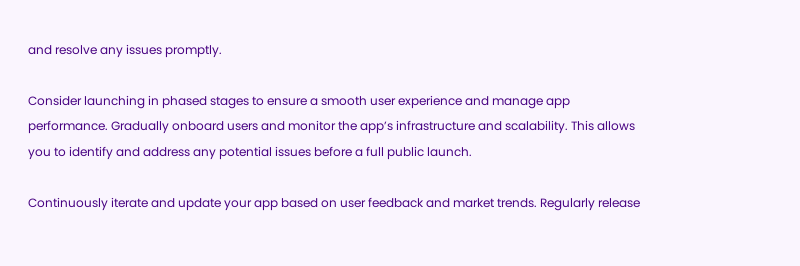and resolve any issues promptly.

Consider launching in phased stages to ensure a smooth user experience and manage app performance. Gradually onboard users and monitor the app’s infrastructure and scalability. This allows you to identify and address any potential issues before a full public launch.

Continuously iterate and update your app based on user feedback and market trends. Regularly release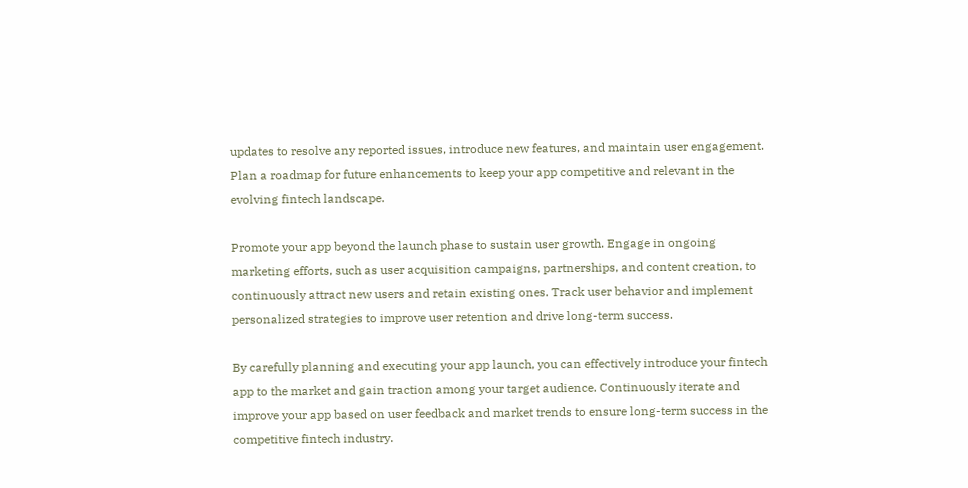updates to resolve any reported issues, introduce new features, and maintain user engagement. Plan a roadmap for future enhancements to keep your app competitive and relevant in the evolving fintech landscape.

Promote your app beyond the launch phase to sustain user growth. Engage in ongoing marketing efforts, such as user acquisition campaigns, partnerships, and content creation, to continuously attract new users and retain existing ones. Track user behavior and implement personalized strategies to improve user retention and drive long-term success.

By carefully planning and executing your app launch, you can effectively introduce your fintech app to the market and gain traction among your target audience. Continuously iterate and improve your app based on user feedback and market trends to ensure long-term success in the competitive fintech industry.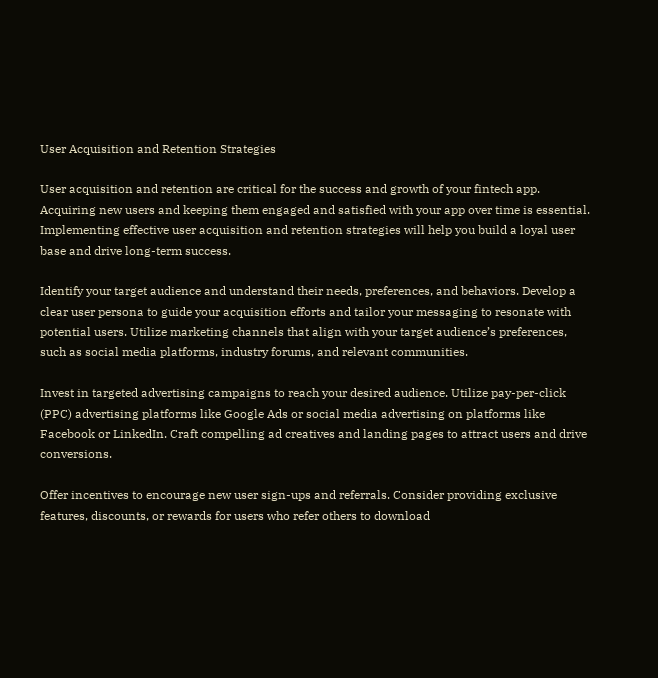User Acquisition and Retention Strategies

User acquisition and retention are critical for the success and growth of your fintech app. Acquiring new users and keeping them engaged and satisfied with your app over time is essential. Implementing effective user acquisition and retention strategies will help you build a loyal user base and drive long-term success.

Identify your target audience and understand their needs, preferences, and behaviors. Develop a clear user persona to guide your acquisition efforts and tailor your messaging to resonate with potential users. Utilize marketing channels that align with your target audience’s preferences, such as social media platforms, industry forums, and relevant communities.

Invest in targeted advertising campaigns to reach your desired audience. Utilize pay-per-click (PPC) advertising platforms like Google Ads or social media advertising on platforms like Facebook or LinkedIn. Craft compelling ad creatives and landing pages to attract users and drive conversions.

Offer incentives to encourage new user sign-ups and referrals. Consider providing exclusive features, discounts, or rewards for users who refer others to download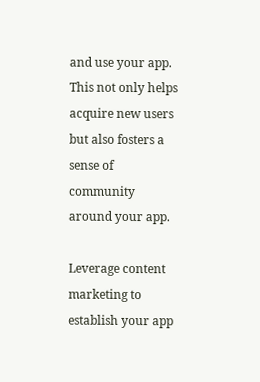and use your app. This not only helps acquire new users but also fosters a sense of community around your app.

Leverage content marketing to establish your app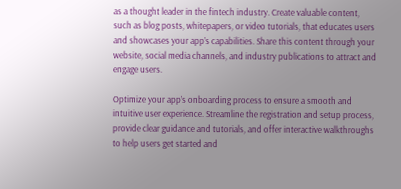as a thought leader in the fintech industry. Create valuable content, such as blog posts, whitepapers, or video tutorials, that educates users and showcases your app’s capabilities. Share this content through your website, social media channels, and industry publications to attract and engage users.

Optimize your app’s onboarding process to ensure a smooth and intuitive user experience. Streamline the registration and setup process, provide clear guidance and tutorials, and offer interactive walkthroughs to help users get started and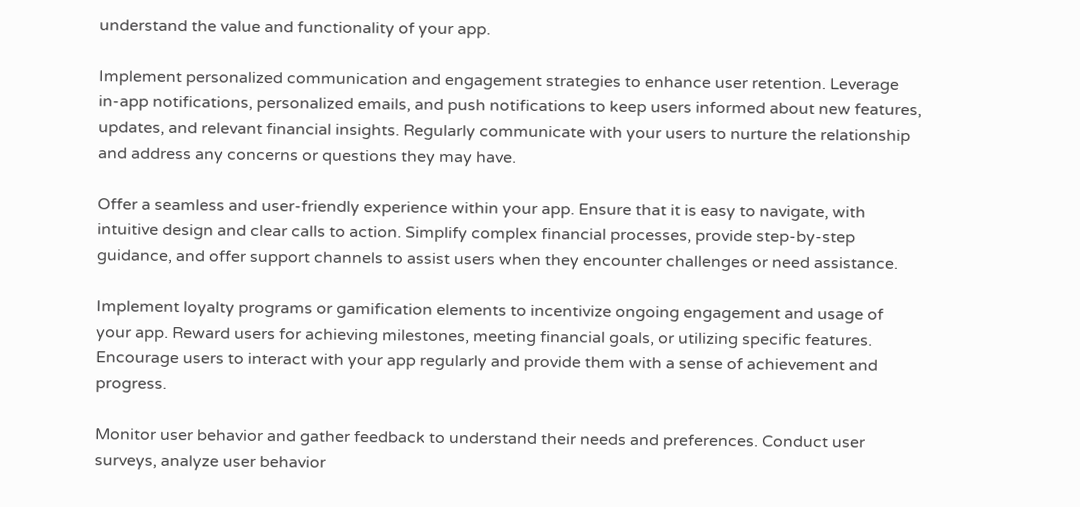understand the value and functionality of your app.

Implement personalized communication and engagement strategies to enhance user retention. Leverage in-app notifications, personalized emails, and push notifications to keep users informed about new features, updates, and relevant financial insights. Regularly communicate with your users to nurture the relationship and address any concerns or questions they may have.

Offer a seamless and user-friendly experience within your app. Ensure that it is easy to navigate, with intuitive design and clear calls to action. Simplify complex financial processes, provide step-by-step guidance, and offer support channels to assist users when they encounter challenges or need assistance.

Implement loyalty programs or gamification elements to incentivize ongoing engagement and usage of your app. Reward users for achieving milestones, meeting financial goals, or utilizing specific features. Encourage users to interact with your app regularly and provide them with a sense of achievement and progress.

Monitor user behavior and gather feedback to understand their needs and preferences. Conduct user surveys, analyze user behavior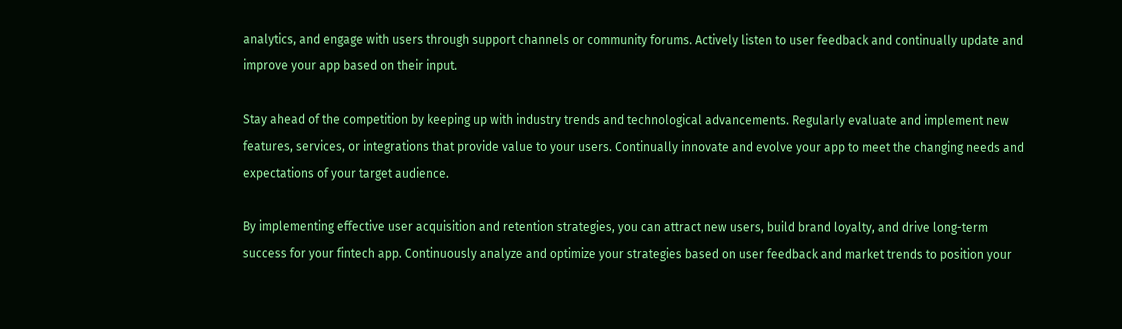analytics, and engage with users through support channels or community forums. Actively listen to user feedback and continually update and improve your app based on their input.

Stay ahead of the competition by keeping up with industry trends and technological advancements. Regularly evaluate and implement new features, services, or integrations that provide value to your users. Continually innovate and evolve your app to meet the changing needs and expectations of your target audience.

By implementing effective user acquisition and retention strategies, you can attract new users, build brand loyalty, and drive long-term success for your fintech app. Continuously analyze and optimize your strategies based on user feedback and market trends to position your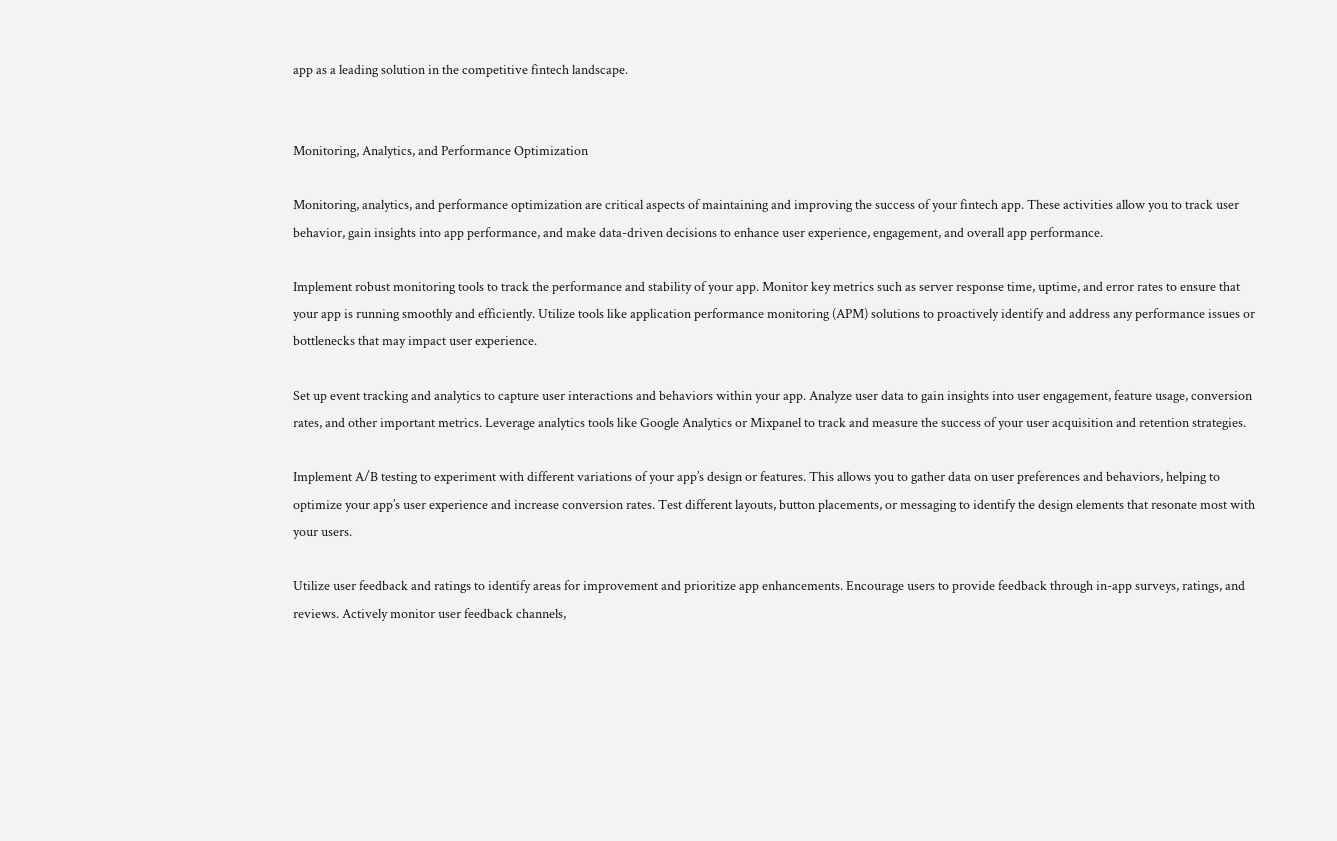app as a leading solution in the competitive fintech landscape.


Monitoring, Analytics, and Performance Optimization

Monitoring, analytics, and performance optimization are critical aspects of maintaining and improving the success of your fintech app. These activities allow you to track user behavior, gain insights into app performance, and make data-driven decisions to enhance user experience, engagement, and overall app performance.

Implement robust monitoring tools to track the performance and stability of your app. Monitor key metrics such as server response time, uptime, and error rates to ensure that your app is running smoothly and efficiently. Utilize tools like application performance monitoring (APM) solutions to proactively identify and address any performance issues or bottlenecks that may impact user experience.

Set up event tracking and analytics to capture user interactions and behaviors within your app. Analyze user data to gain insights into user engagement, feature usage, conversion rates, and other important metrics. Leverage analytics tools like Google Analytics or Mixpanel to track and measure the success of your user acquisition and retention strategies.

Implement A/B testing to experiment with different variations of your app’s design or features. This allows you to gather data on user preferences and behaviors, helping to optimize your app’s user experience and increase conversion rates. Test different layouts, button placements, or messaging to identify the design elements that resonate most with your users.

Utilize user feedback and ratings to identify areas for improvement and prioritize app enhancements. Encourage users to provide feedback through in-app surveys, ratings, and reviews. Actively monitor user feedback channels,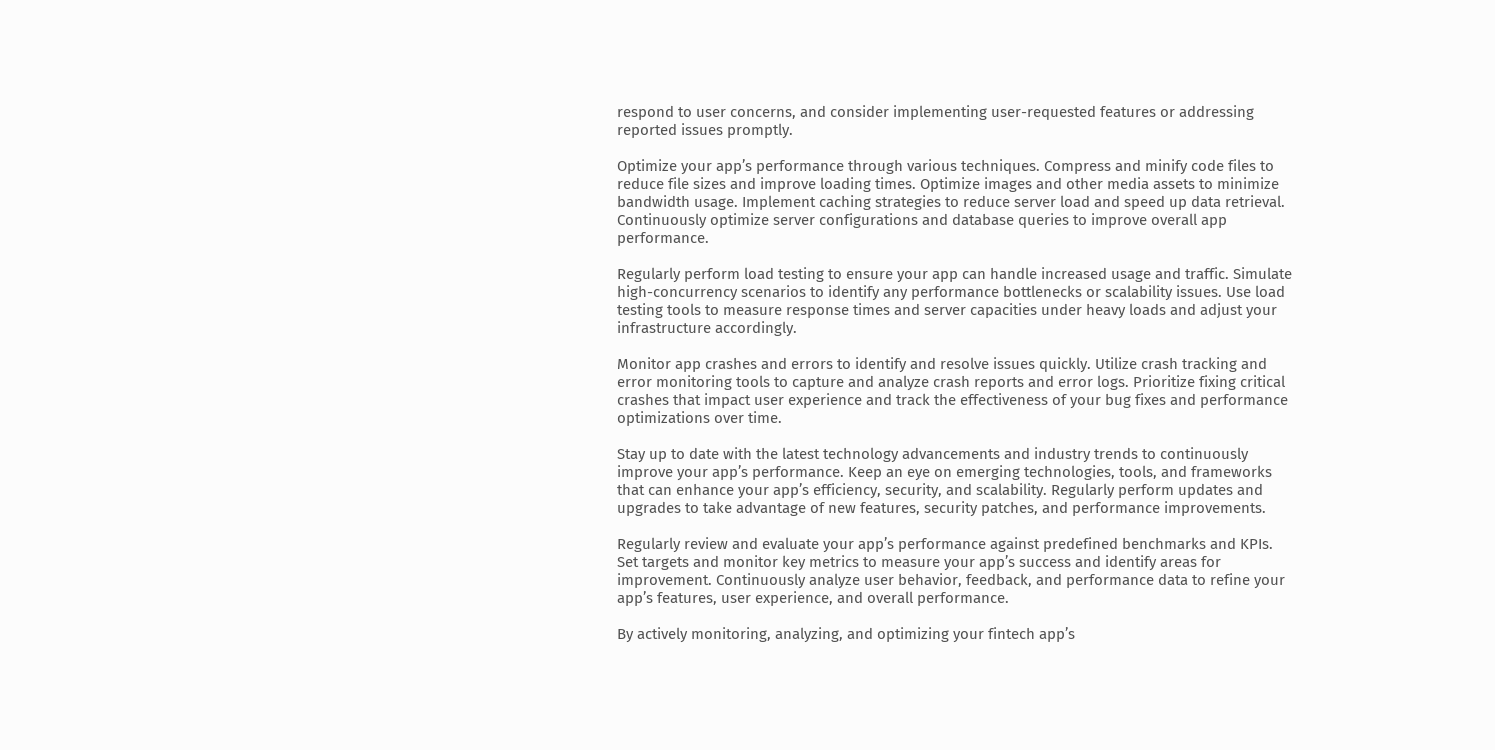respond to user concerns, and consider implementing user-requested features or addressing reported issues promptly.

Optimize your app’s performance through various techniques. Compress and minify code files to reduce file sizes and improve loading times. Optimize images and other media assets to minimize bandwidth usage. Implement caching strategies to reduce server load and speed up data retrieval. Continuously optimize server configurations and database queries to improve overall app performance.

Regularly perform load testing to ensure your app can handle increased usage and traffic. Simulate high-concurrency scenarios to identify any performance bottlenecks or scalability issues. Use load testing tools to measure response times and server capacities under heavy loads and adjust your infrastructure accordingly.

Monitor app crashes and errors to identify and resolve issues quickly. Utilize crash tracking and error monitoring tools to capture and analyze crash reports and error logs. Prioritize fixing critical crashes that impact user experience and track the effectiveness of your bug fixes and performance optimizations over time.

Stay up to date with the latest technology advancements and industry trends to continuously improve your app’s performance. Keep an eye on emerging technologies, tools, and frameworks that can enhance your app’s efficiency, security, and scalability. Regularly perform updates and upgrades to take advantage of new features, security patches, and performance improvements.

Regularly review and evaluate your app’s performance against predefined benchmarks and KPIs. Set targets and monitor key metrics to measure your app’s success and identify areas for improvement. Continuously analyze user behavior, feedback, and performance data to refine your app’s features, user experience, and overall performance.

By actively monitoring, analyzing, and optimizing your fintech app’s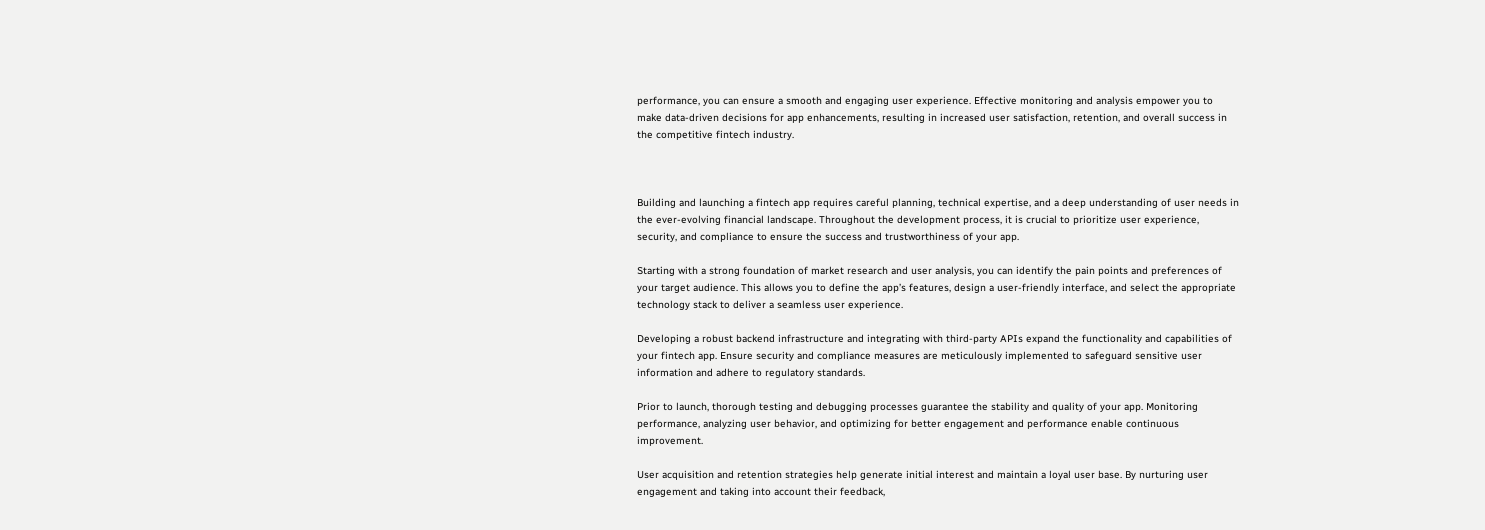performance, you can ensure a smooth and engaging user experience. Effective monitoring and analysis empower you to make data-driven decisions for app enhancements, resulting in increased user satisfaction, retention, and overall success in the competitive fintech industry.



Building and launching a fintech app requires careful planning, technical expertise, and a deep understanding of user needs in the ever-evolving financial landscape. Throughout the development process, it is crucial to prioritize user experience, security, and compliance to ensure the success and trustworthiness of your app.

Starting with a strong foundation of market research and user analysis, you can identify the pain points and preferences of your target audience. This allows you to define the app’s features, design a user-friendly interface, and select the appropriate technology stack to deliver a seamless user experience.

Developing a robust backend infrastructure and integrating with third-party APIs expand the functionality and capabilities of your fintech app. Ensure security and compliance measures are meticulously implemented to safeguard sensitive user information and adhere to regulatory standards.

Prior to launch, thorough testing and debugging processes guarantee the stability and quality of your app. Monitoring performance, analyzing user behavior, and optimizing for better engagement and performance enable continuous improvement.

User acquisition and retention strategies help generate initial interest and maintain a loyal user base. By nurturing user engagement and taking into account their feedback,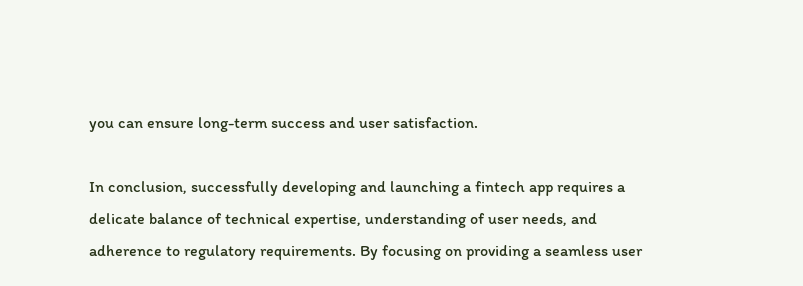you can ensure long-term success and user satisfaction.

In conclusion, successfully developing and launching a fintech app requires a delicate balance of technical expertise, understanding of user needs, and adherence to regulatory requirements. By focusing on providing a seamless user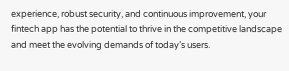experience, robust security, and continuous improvement, your fintech app has the potential to thrive in the competitive landscape and meet the evolving demands of today’s users.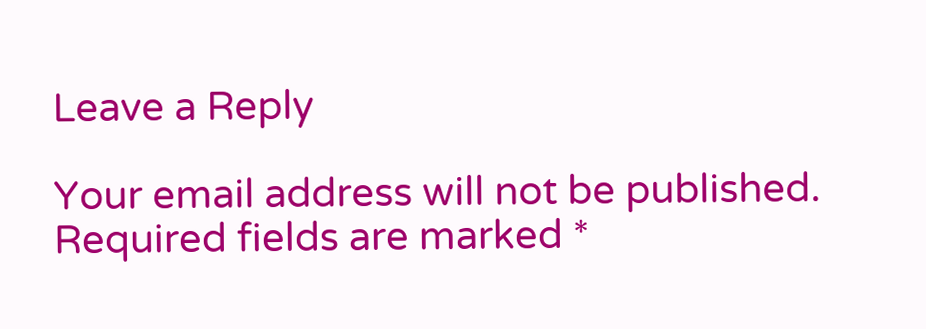Leave a Reply

Your email address will not be published. Required fields are marked *